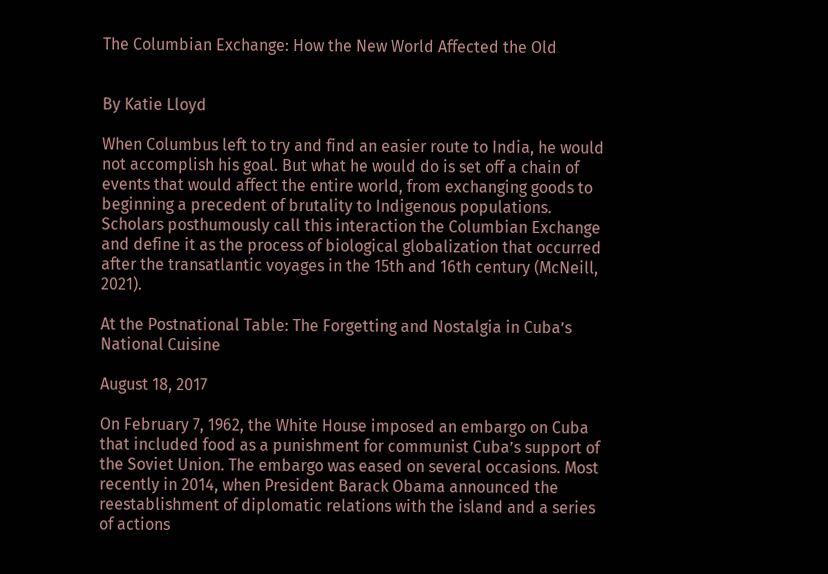The Columbian Exchange: How the New World Affected the Old


By Katie Lloyd

When Columbus left to try and find an easier route to India, he would not accomplish his goal. But what he would do is set off a chain of events that would affect the entire world, from exchanging goods to beginning a precedent of brutality to Indigenous populations. Scholars posthumously call this interaction the Columbian Exchange and define it as the process of biological globalization that occurred after the transatlantic voyages in the 15th and 16th century (McNeill, 2021).

At the Postnational Table: The Forgetting and Nostalgia in Cuba’s National Cuisine

August 18, 2017

On February 7, 1962, the White House imposed an embargo on Cuba that included food as a punishment for communist Cuba’s support of the Soviet Union. The embargo was eased on several occasions. Most recently in 2014, when President Barack Obama announced the reestablishment of diplomatic relations with the island and a series of actions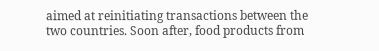aimed at reinitiating transactions between the two countries. Soon after, food products from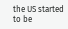the US started to be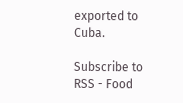exported to Cuba.

Subscribe to RSS - Food